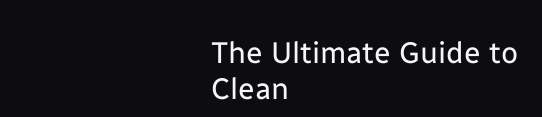The Ultimate Guide to Clean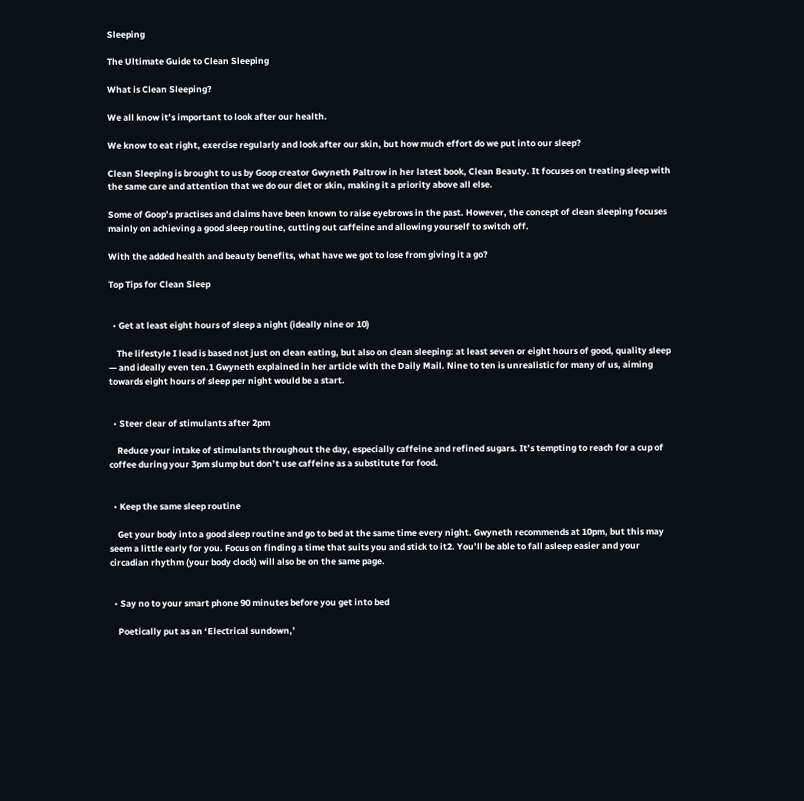Sleeping

The Ultimate Guide to Clean Sleeping

What is Clean Sleeping?

We all know it’s important to look after our health.

We know to eat right, exercise regularly and look after our skin, but how much effort do we put into our sleep?

Clean Sleeping is brought to us by Goop creator Gwyneth Paltrow in her latest book, Clean Beauty. It focuses on treating sleep with the same care and attention that we do our diet or skin, making it a priority above all else.

Some of Goop’s practises and claims have been known to raise eyebrows in the past. However, the concept of clean sleeping focuses mainly on achieving a good sleep routine, cutting out caffeine and allowing yourself to switch off.

With the added health and beauty benefits, what have we got to lose from giving it a go?

Top Tips for Clean Sleep


  • Get at least eight hours of sleep a night (ideally nine or 10)

    The lifestyle I lead is based not just on clean eating, but also on clean sleeping: at least seven or eight hours of good, quality sleep — and ideally even ten.1 Gwyneth explained in her article with the Daily Mail. Nine to ten is unrealistic for many of us, aiming towards eight hours of sleep per night would be a start.


  • Steer clear of stimulants after 2pm

    Reduce your intake of stimulants throughout the day, especially caffeine and refined sugars. It’s tempting to reach for a cup of coffee during your 3pm slump but don’t use caffeine as a substitute for food.


  • Keep the same sleep routine

    Get your body into a good sleep routine and go to bed at the same time every night. Gwyneth recommends at 10pm, but this may seem a little early for you. Focus on finding a time that suits you and stick to it2. You’ll be able to fall asleep easier and your circadian rhythm (your body clock) will also be on the same page.


  • Say no to your smart phone 90 minutes before you get into bed

    Poetically put as an ‘Electrical sundown,’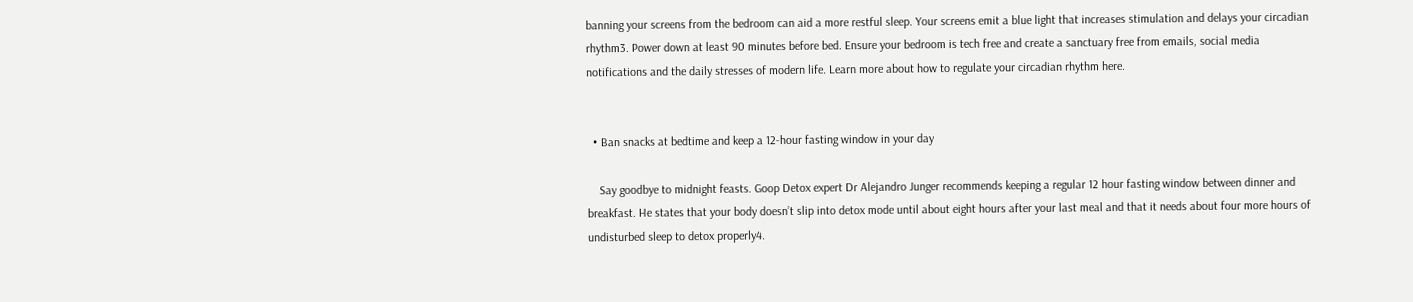banning your screens from the bedroom can aid a more restful sleep. Your screens emit a blue light that increases stimulation and delays your circadian rhythm3. Power down at least 90 minutes before bed. Ensure your bedroom is tech free and create a sanctuary free from emails, social media notifications and the daily stresses of modern life. Learn more about how to regulate your circadian rhythm here.


  • Ban snacks at bedtime and keep a 12-hour fasting window in your day

    Say goodbye to midnight feasts. Goop Detox expert Dr Alejandro Junger recommends keeping a regular 12 hour fasting window between dinner and breakfast. He states that your body doesn’t slip into detox mode until about eight hours after your last meal and that it needs about four more hours of undisturbed sleep to detox properly4.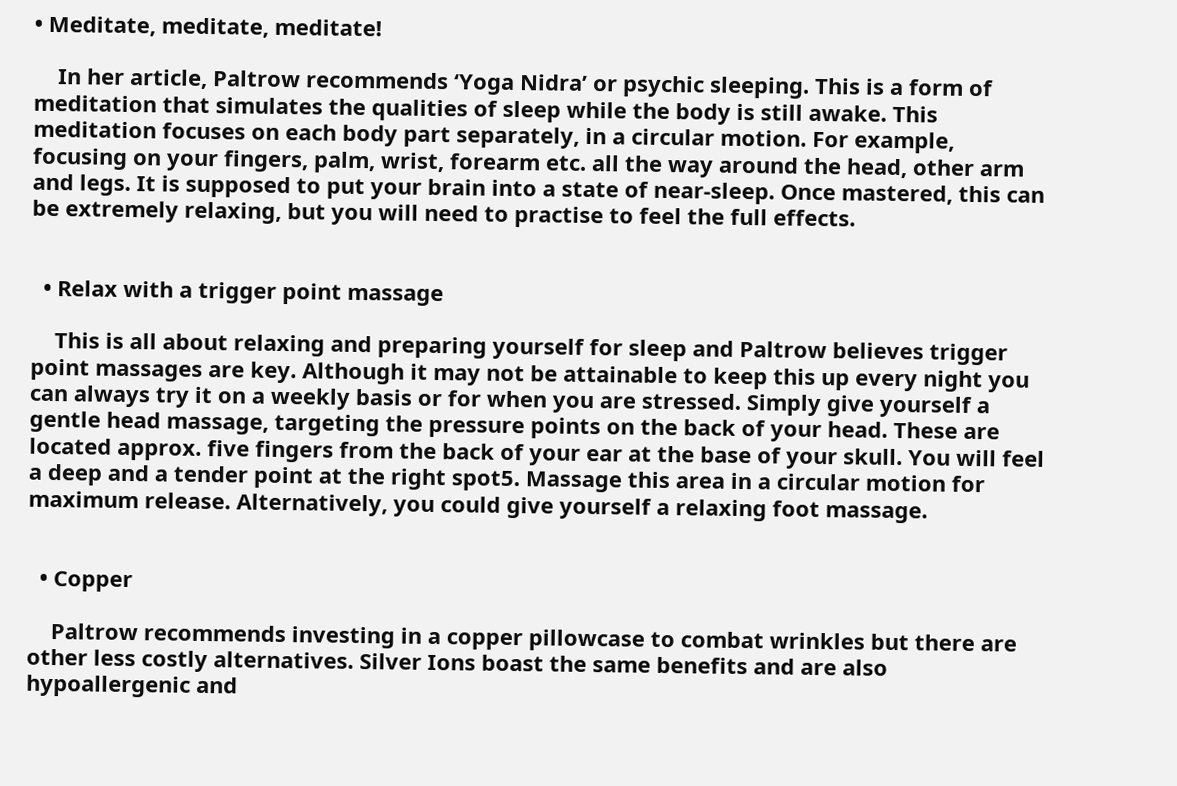• Meditate, meditate, meditate!

    In her article, Paltrow recommends ‘Yoga Nidra’ or psychic sleeping. This is a form of meditation that simulates the qualities of sleep while the body is still awake. This meditation focuses on each body part separately, in a circular motion. For example, focusing on your fingers, palm, wrist, forearm etc. all the way around the head, other arm and legs. It is supposed to put your brain into a state of near-sleep. Once mastered, this can be extremely relaxing, but you will need to practise to feel the full effects.


  • Relax with a trigger point massage

    This is all about relaxing and preparing yourself for sleep and Paltrow believes trigger point massages are key. Although it may not be attainable to keep this up every night you can always try it on a weekly basis or for when you are stressed. Simply give yourself a gentle head massage, targeting the pressure points on the back of your head. These are located approx. five fingers from the back of your ear at the base of your skull. You will feel a deep and a tender point at the right spot5. Massage this area in a circular motion for maximum release. Alternatively, you could give yourself a relaxing foot massage.


  • Copper

    Paltrow recommends investing in a copper pillowcase to combat wrinkles but there are other less costly alternatives. Silver Ions boast the same benefits and are also hypoallergenic and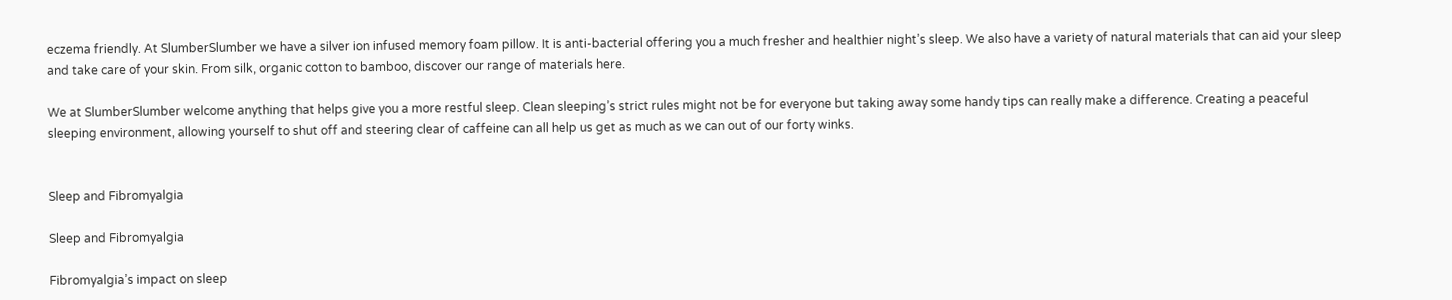eczema friendly. At SlumberSlumber we have a silver ion infused memory foam pillow. It is anti-bacterial offering you a much fresher and healthier night’s sleep. We also have a variety of natural materials that can aid your sleep and take care of your skin. From silk, organic cotton to bamboo, discover our range of materials here.

We at SlumberSlumber welcome anything that helps give you a more restful sleep. Clean sleeping’s strict rules might not be for everyone but taking away some handy tips can really make a difference. Creating a peaceful sleeping environment, allowing yourself to shut off and steering clear of caffeine can all help us get as much as we can out of our forty winks.


Sleep and Fibromyalgia

Sleep and Fibromyalgia

Fibromyalgia’s impact on sleep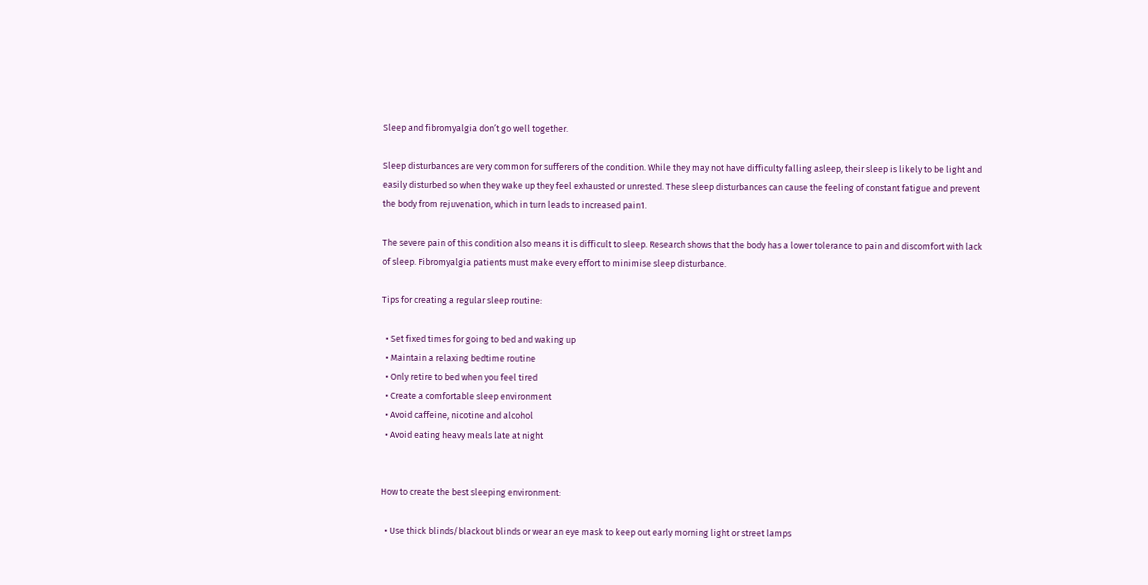Sleep and fibromyalgia don’t go well together.

Sleep disturbances are very common for sufferers of the condition. While they may not have difficulty falling asleep, their sleep is likely to be light and easily disturbed so when they wake up they feel exhausted or unrested. These sleep disturbances can cause the feeling of constant fatigue and prevent the body from rejuvenation, which in turn leads to increased pain1.

The severe pain of this condition also means it is difficult to sleep. Research shows that the body has a lower tolerance to pain and discomfort with lack of sleep. Fibromyalgia patients must make every effort to minimise sleep disturbance.

Tips for creating a regular sleep routine:

  • Set fixed times for going to bed and waking up
  • Maintain a relaxing bedtime routine
  • Only retire to bed when you feel tired
  • Create a comfortable sleep environment
  • Avoid caffeine, nicotine and alcohol
  • Avoid eating heavy meals late at night


How to create the best sleeping environment:

  • Use thick blinds/blackout blinds or wear an eye mask to keep out early morning light or street lamps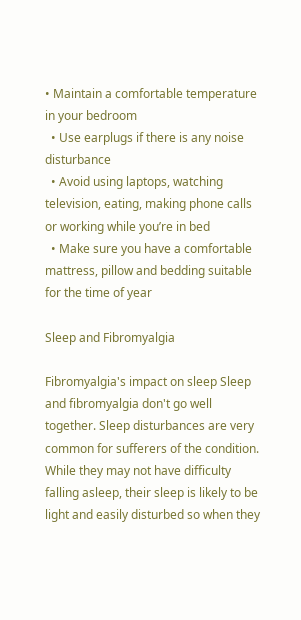• Maintain a comfortable temperature in your bedroom
  • Use earplugs if there is any noise disturbance
  • Avoid using laptops, watching television, eating, making phone calls or working while you’re in bed
  • Make sure you have a comfortable mattress, pillow and bedding suitable for the time of year

Sleep and Fibromyalgia

Fibromyalgia's impact on sleep Sleep and fibromyalgia don't go well together. Sleep disturbances are very common for sufferers of the condition. While they may not have difficulty falling asleep, their sleep is likely to be light and easily disturbed so when they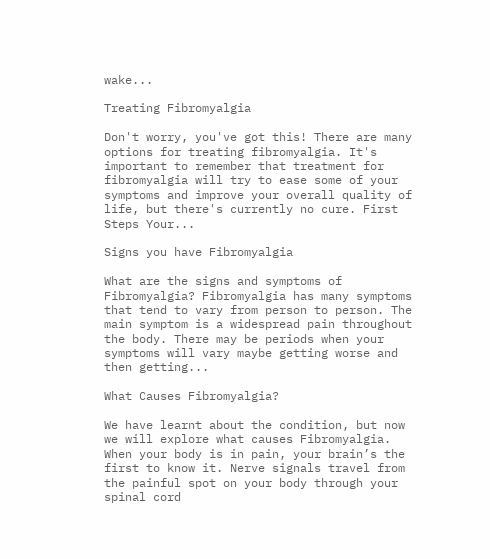wake...

Treating Fibromyalgia

Don't worry, you've got this! There are many options for treating fibromyalgia. It's important to remember that treatment for fibromyalgia will try to ease some of your symptoms and improve your overall quality of life, but there's currently no cure. First Steps Your...

Signs you have Fibromyalgia

What are the signs and symptoms of Fibromyalgia? Fibromyalgia has many symptoms that tend to vary from person to person. The main symptom is a widespread pain throughout the body. There may be periods when your symptoms will vary maybe getting worse and then getting...

What Causes Fibromyalgia?

We have learnt about the condition, but now we will explore what causes Fibromyalgia. When your body is in pain, your brain’s the first to know it. Nerve signals travel from the painful spot on your body through your spinal cord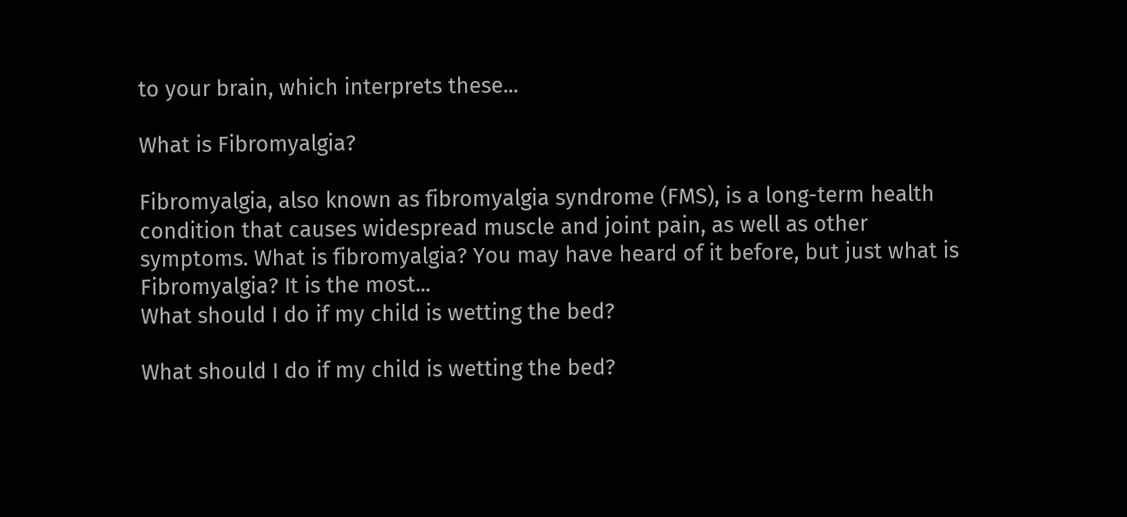to your brain, which interprets these...

What is Fibromyalgia?

Fibromyalgia, also known as fibromyalgia syndrome (FMS), is a long-term health condition that causes widespread muscle and joint pain, as well as other symptoms. What is fibromyalgia? You may have heard of it before, but just what is Fibromyalgia? It is the most...
What should I do if my child is wetting the bed?

What should I do if my child is wetting the bed?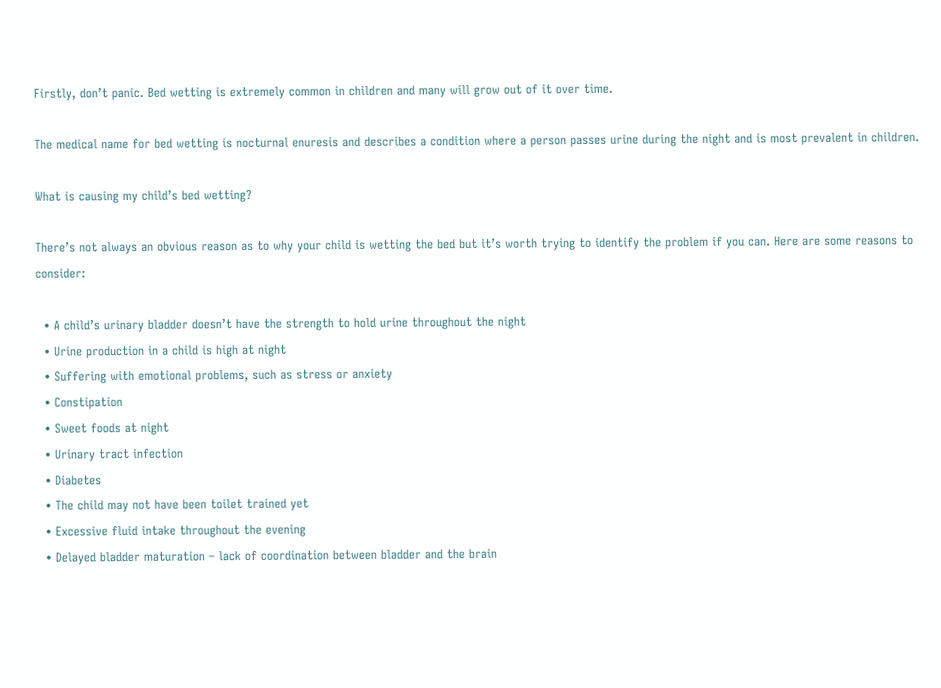Firstly, don’t panic. Bed wetting is extremely common in children and many will grow out of it over time.

The medical name for bed wetting is nocturnal enuresis and describes a condition where a person passes urine during the night and is most prevalent in children.

What is causing my child’s bed wetting?

There’s not always an obvious reason as to why your child is wetting the bed but it’s worth trying to identify the problem if you can. Here are some reasons to consider:

  • A child’s urinary bladder doesn’t have the strength to hold urine throughout the night
  • Urine production in a child is high at night
  • Suffering with emotional problems, such as stress or anxiety
  • Constipation
  • Sweet foods at night
  • Urinary tract infection
  • Diabetes
  • The child may not have been toilet trained yet
  • Excessive fluid intake throughout the evening
  • Delayed bladder maturation – lack of coordination between bladder and the brain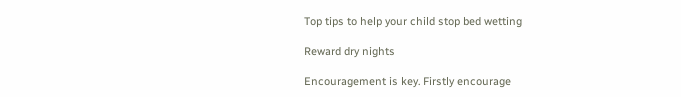Top tips to help your child stop bed wetting

Reward dry nights

Encouragement is key. Firstly encourage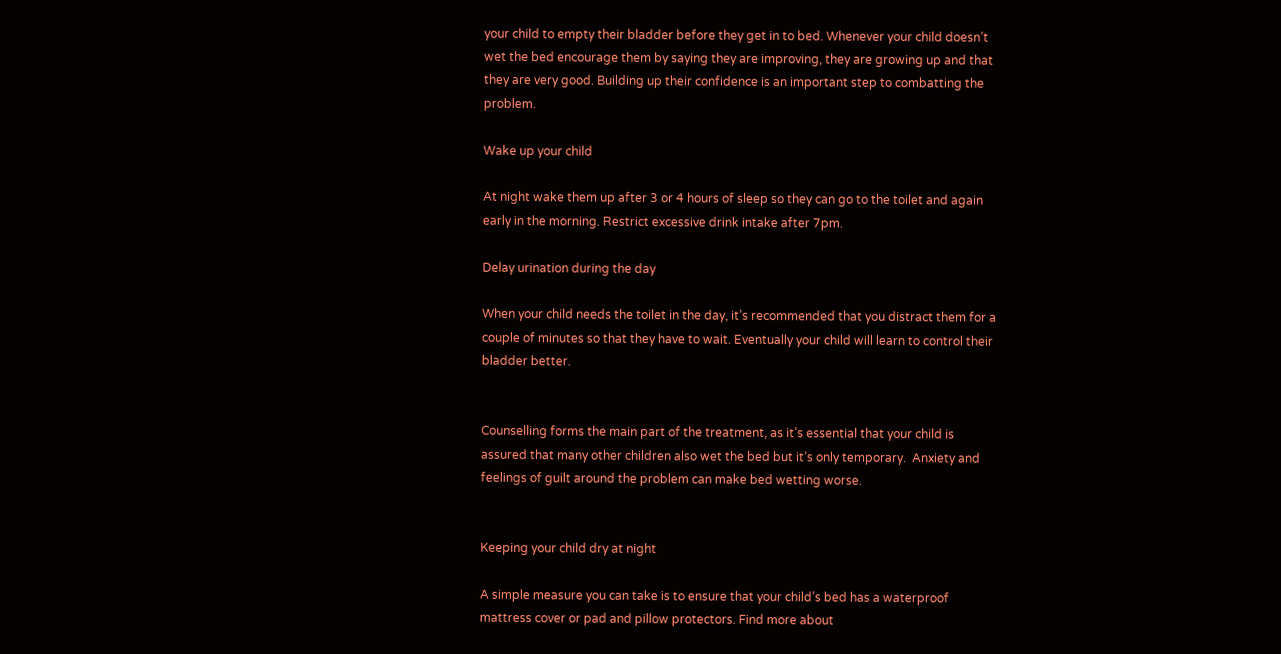your child to empty their bladder before they get in to bed. Whenever your child doesn’t wet the bed encourage them by saying they are improving, they are growing up and that they are very good. Building up their confidence is an important step to combatting the problem.

Wake up your child

At night wake them up after 3 or 4 hours of sleep so they can go to the toilet and again early in the morning. Restrict excessive drink intake after 7pm.

Delay urination during the day

When your child needs the toilet in the day, it’s recommended that you distract them for a couple of minutes so that they have to wait. Eventually your child will learn to control their bladder better.


Counselling forms the main part of the treatment, as it’s essential that your child is assured that many other children also wet the bed but it’s only temporary.  Anxiety and feelings of guilt around the problem can make bed wetting worse.


Keeping your child dry at night

A simple measure you can take is to ensure that your child’s bed has a waterproof mattress cover or pad and pillow protectors. Find more about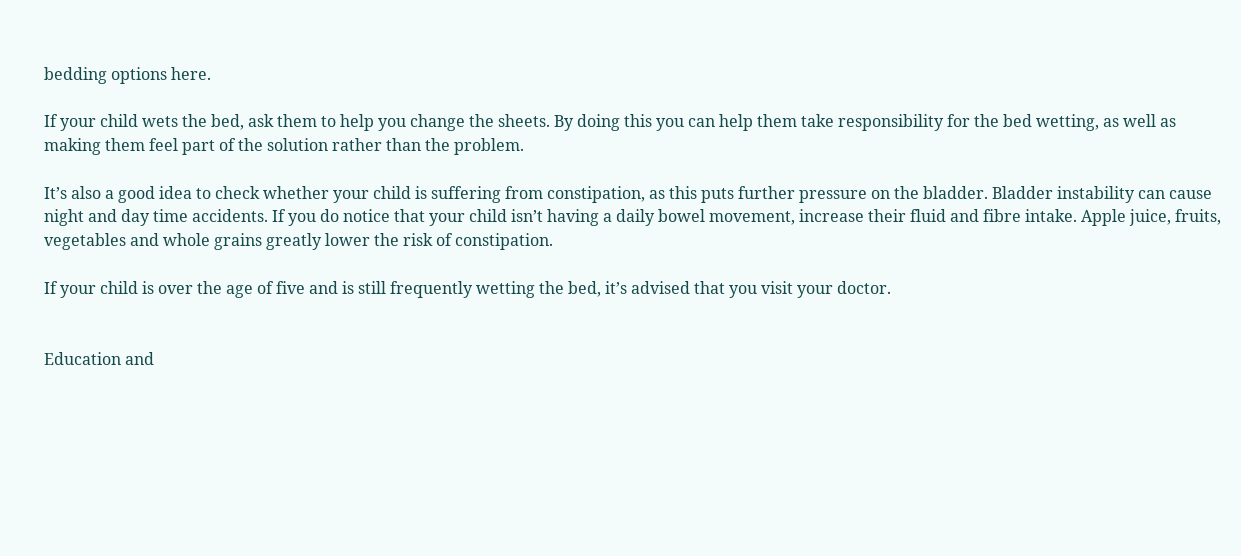bedding options here.

If your child wets the bed, ask them to help you change the sheets. By doing this you can help them take responsibility for the bed wetting, as well as making them feel part of the solution rather than the problem.

It’s also a good idea to check whether your child is suffering from constipation, as this puts further pressure on the bladder. Bladder instability can cause night and day time accidents. If you do notice that your child isn’t having a daily bowel movement, increase their fluid and fibre intake. Apple juice, fruits, vegetables and whole grains greatly lower the risk of constipation.

If your child is over the age of five and is still frequently wetting the bed, it’s advised that you visit your doctor.


Education and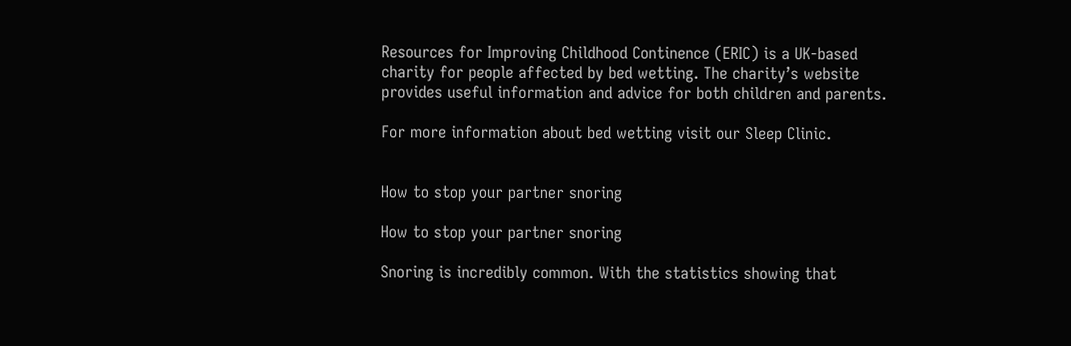Resources for Improving Childhood Continence (ERIC) is a UK-based charity for people affected by bed wetting. The charity’s website provides useful information and advice for both children and parents.

For more information about bed wetting visit our Sleep Clinic.


How to stop your partner snoring

How to stop your partner snoring

Snoring is incredibly common. With the statistics showing that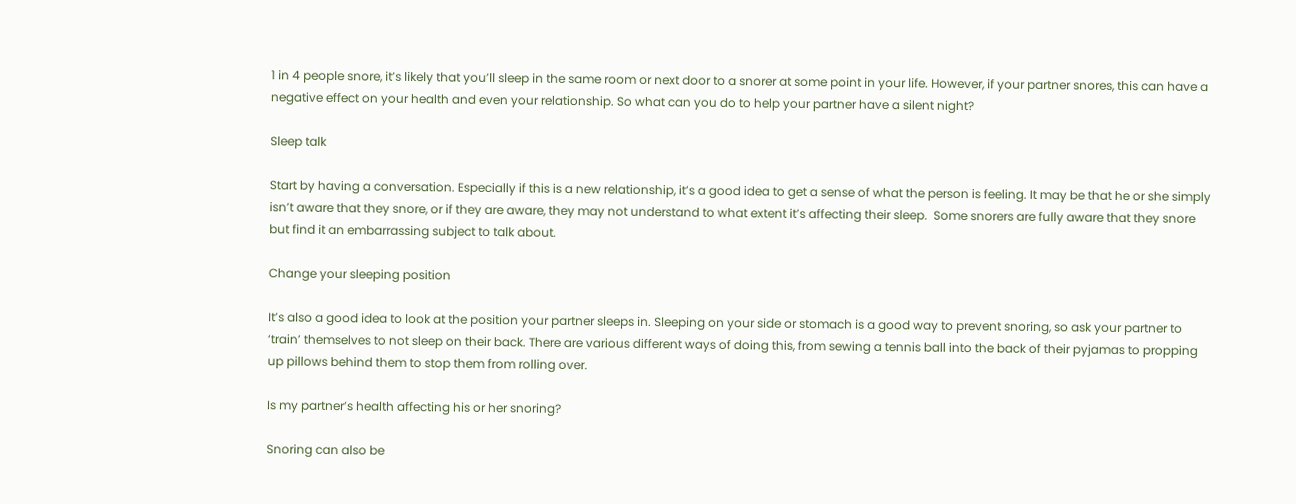1 in 4 people snore, it’s likely that you’ll sleep in the same room or next door to a snorer at some point in your life. However, if your partner snores, this can have a negative effect on your health and even your relationship. So what can you do to help your partner have a silent night?

Sleep talk

Start by having a conversation. Especially if this is a new relationship, it’s a good idea to get a sense of what the person is feeling. It may be that he or she simply isn’t aware that they snore, or if they are aware, they may not understand to what extent it’s affecting their sleep.  Some snorers are fully aware that they snore but find it an embarrassing subject to talk about.

Change your sleeping position

It’s also a good idea to look at the position your partner sleeps in. Sleeping on your side or stomach is a good way to prevent snoring, so ask your partner to ‘train’ themselves to not sleep on their back. There are various different ways of doing this, from sewing a tennis ball into the back of their pyjamas to propping up pillows behind them to stop them from rolling over.

Is my partner’s health affecting his or her snoring?

Snoring can also be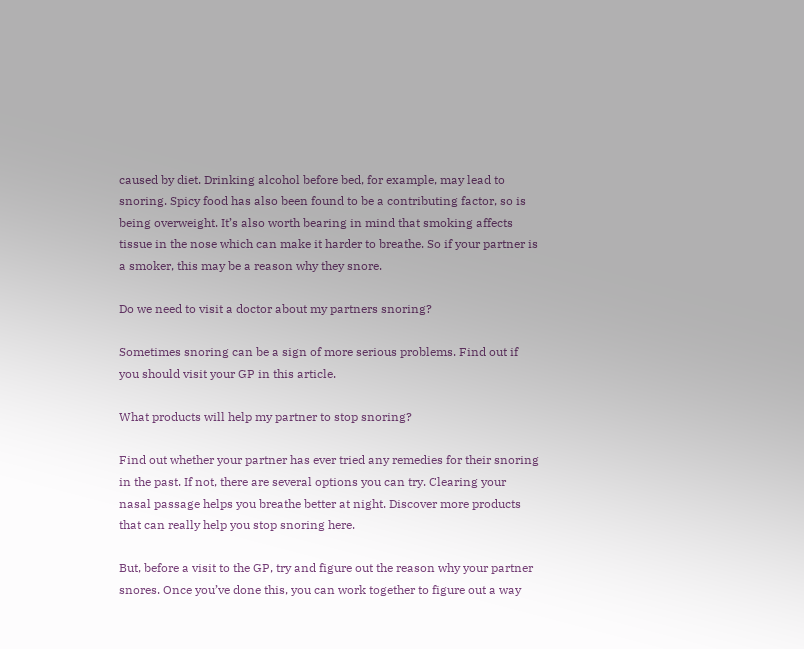caused by diet. Drinking alcohol before bed, for example, may lead to snoring. Spicy food has also been found to be a contributing factor, so is being overweight. It’s also worth bearing in mind that smoking affects tissue in the nose which can make it harder to breathe. So if your partner is a smoker, this may be a reason why they snore.

Do we need to visit a doctor about my partners snoring?

Sometimes snoring can be a sign of more serious problems. Find out if you should visit your GP in this article.

What products will help my partner to stop snoring?

Find out whether your partner has ever tried any remedies for their snoring in the past. If not, there are several options you can try. Clearing your nasal passage helps you breathe better at night. Discover more products that can really help you stop snoring here.

But, before a visit to the GP, try and figure out the reason why your partner snores. Once you’ve done this, you can work together to figure out a way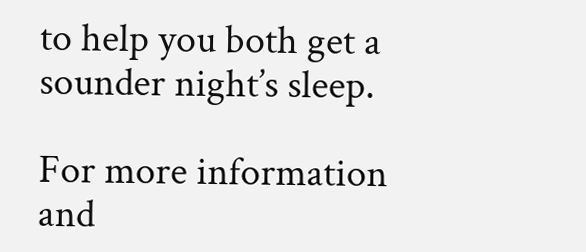to help you both get a sounder night’s sleep.

For more information and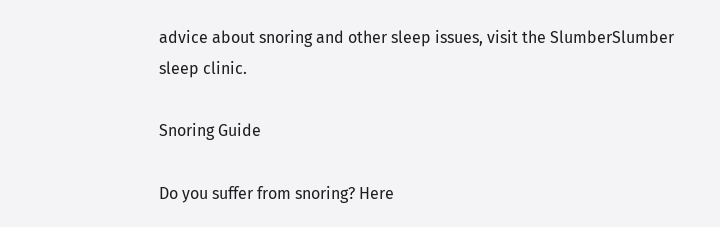advice about snoring and other sleep issues, visit the SlumberSlumber sleep clinic.

Snoring Guide

Do you suffer from snoring? Here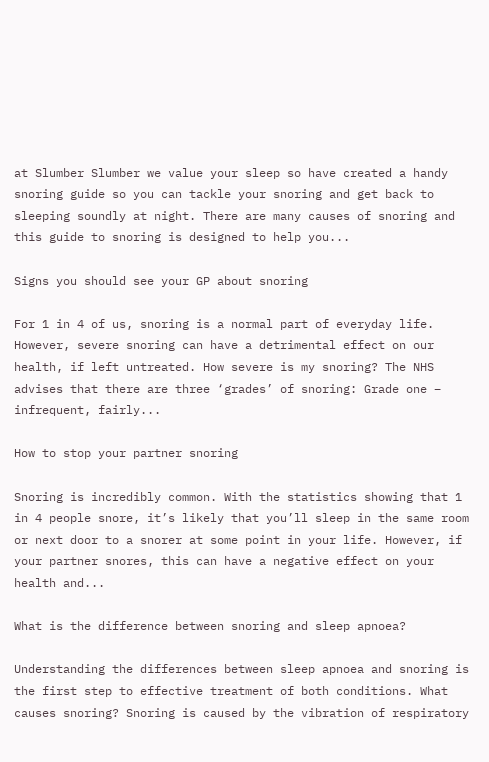at Slumber Slumber we value your sleep so have created a handy snoring guide so you can tackle your snoring and get back to sleeping soundly at night. There are many causes of snoring and this guide to snoring is designed to help you...

Signs you should see your GP about snoring

For 1 in 4 of us, snoring is a normal part of everyday life. However, severe snoring can have a detrimental effect on our health, if left untreated. How severe is my snoring? The NHS advises that there are three ‘grades’ of snoring: Grade one – infrequent, fairly...

How to stop your partner snoring

Snoring is incredibly common. With the statistics showing that 1 in 4 people snore, it’s likely that you’ll sleep in the same room or next door to a snorer at some point in your life. However, if your partner snores, this can have a negative effect on your health and...

What is the difference between snoring and sleep apnoea?

Understanding the differences between sleep apnoea and snoring is the first step to effective treatment of both conditions. What causes snoring? Snoring is caused by the vibration of respiratory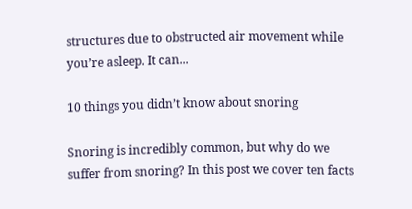structures due to obstructed air movement while you’re asleep. It can...

10 things you didn’t know about snoring

Snoring is incredibly common, but why do we suffer from snoring? In this post we cover ten facts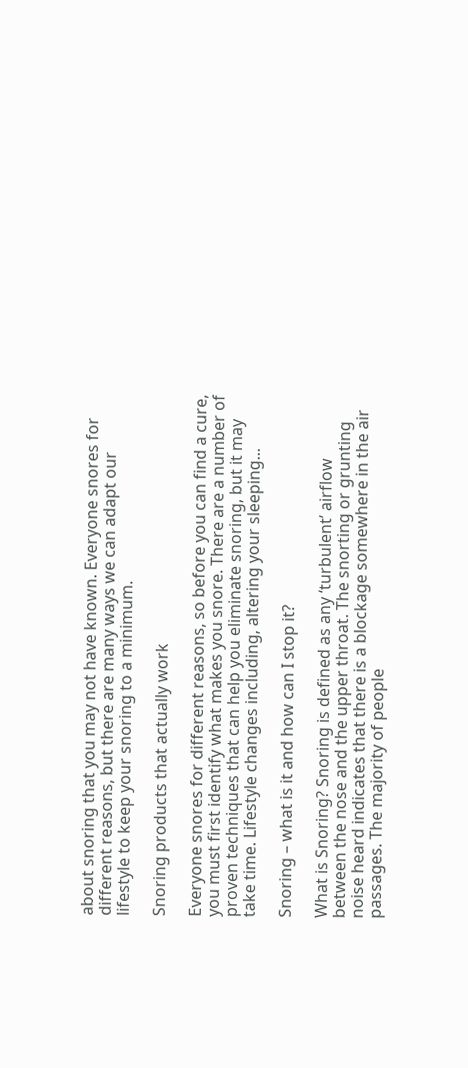about snoring that you may not have known. Everyone snores for different reasons, but there are many ways we can adapt our lifestyle to keep your snoring to a minimum.

Snoring products that actually work

Everyone snores for different reasons, so before you can find a cure, you must first identify what makes you snore. There are a number of proven techniques that can help you eliminate snoring, but it may take time. Lifestyle changes including, altering your sleeping...

Snoring – what is it and how can I stop it?

What is Snoring? Snoring is defined as any ‘turbulent’ airflow between the nose and the upper throat. The snorting or grunting noise heard indicates that there is a blockage somewhere in the air passages. The majority of people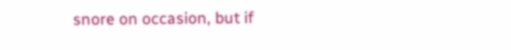snore on occasion, but if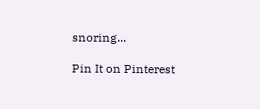snoring...

Pin It on Pinterest